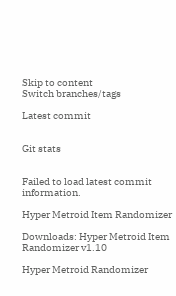Skip to content
Switch branches/tags

Latest commit


Git stats


Failed to load latest commit information.

Hyper Metroid Item Randomizer

Downloads: Hyper Metroid Item Randomizer v1.10

Hyper Metroid Randomizer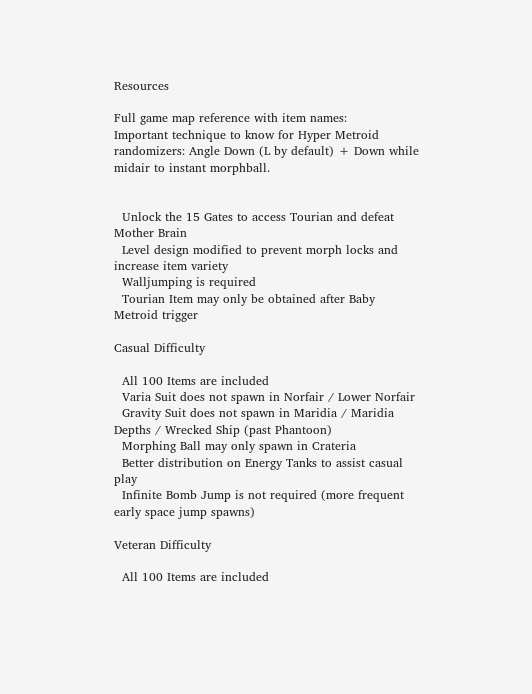Resources

Full game map reference with item names:
Important technique to know for Hyper Metroid randomizers: Angle Down (L by default) + Down while midair to instant morphball.


  Unlock the 15 Gates to access Tourian and defeat Mother Brain
  Level design modified to prevent morph locks and increase item variety
  Walljumping is required
  Tourian Item may only be obtained after Baby Metroid trigger

Casual Difficulty

  All 100 Items are included
  Varia Suit does not spawn in Norfair / Lower Norfair
  Gravity Suit does not spawn in Maridia / Maridia Depths / Wrecked Ship (past Phantoon)
  Morphing Ball may only spawn in Crateria
  Better distribution on Energy Tanks to assist casual play
  Infinite Bomb Jump is not required (more frequent early space jump spawns)

Veteran Difficulty

  All 100 Items are included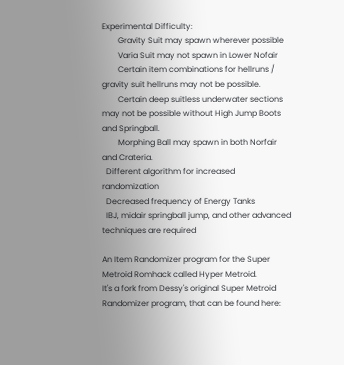Experimental Difficulty:
        Gravity Suit may spawn wherever possible
        Varia Suit may not spawn in Lower Nofair
        Certain item combinations for hellruns / gravity suit hellruns may not be possible.
        Certain deep suitless underwater sections may not be possible without High Jump Boots and Springball.
        Morphing Ball may spawn in both Norfair and Crateria.
  Different algorithm for increased randomization
  Decreased frequency of Energy Tanks
  IBJ, midair springball jump, and other advanced techniques are required

An Item Randomizer program for the Super Metroid Romhack called Hyper Metroid.
It's a fork from Dessy's original Super Metroid Randomizer program, that can be found here: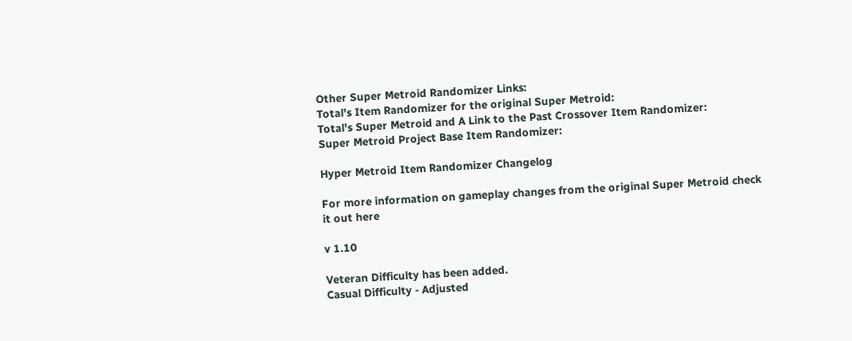Other Super Metroid Randomizer Links:
Total's Item Randomizer for the original Super Metroid:
Total's Super Metroid and A Link to the Past Crossover Item Randomizer:
Super Metroid Project Base Item Randomizer:

Hyper Metroid Item Randomizer Changelog

For more information on gameplay changes from the original Super Metroid check it out here

v 1.10

Veteran Difficulty has been added.
Casual Difficulty - Adjusted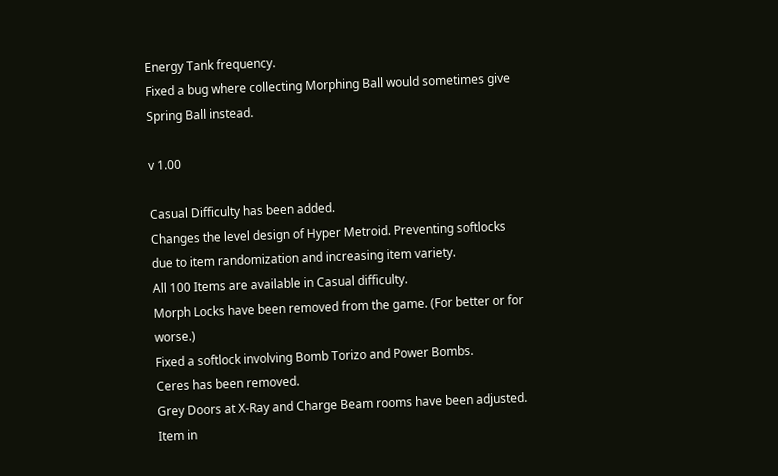Energy Tank frequency.
Fixed a bug where collecting Morphing Ball would sometimes give Spring Ball instead.

v 1.00

Casual Difficulty has been added.
Changes the level design of Hyper Metroid. Preventing softlocks due to item randomization and increasing item variety.
All 100 Items are available in Casual difficulty.
Morph Locks have been removed from the game. (For better or for worse.)
Fixed a softlock involving Bomb Torizo and Power Bombs.
Ceres has been removed.
Grey Doors at X-Ray and Charge Beam rooms have been adjusted.
Item in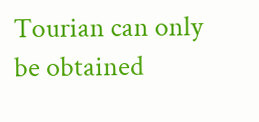Tourian can only be obtained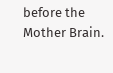before the Mother Brain.